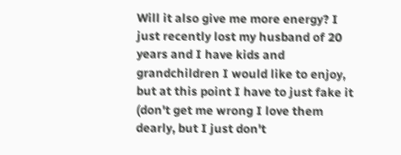Will it also give me more energy? I just recently lost my husband of 20 years and I have kids and grandchildren I would like to enjoy, but at this point I have to just fake it (don't get me wrong I love them dearly, but I just don't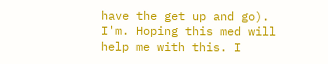have the get up and go). I'm. Hoping this med will help me with this. I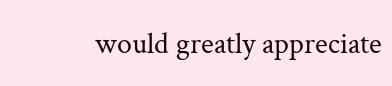would greatly appreciate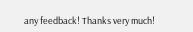any feedback! Thanks very much!